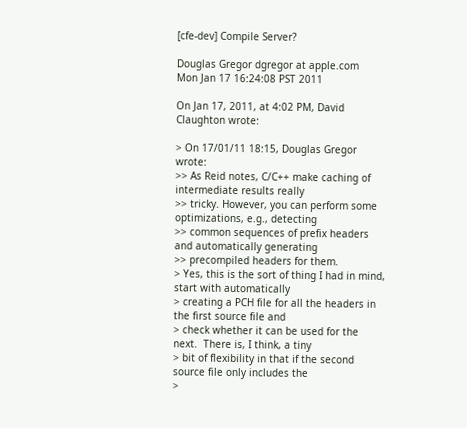[cfe-dev] Compile Server?

Douglas Gregor dgregor at apple.com
Mon Jan 17 16:24:08 PST 2011

On Jan 17, 2011, at 4:02 PM, David Claughton wrote:

> On 17/01/11 18:15, Douglas Gregor wrote:
>> As Reid notes, C/C++ make caching of intermediate results really
>> tricky. However, you can perform some optimizations, e.g., detecting
>> common sequences of prefix headers and automatically generating
>> precompiled headers for them.
> Yes, this is the sort of thing I had in mind, start with automatically
> creating a PCH file for all the headers in the first source file and
> check whether it can be used for the next.  There is, I think, a tiny
> bit of flexibility in that if the second source file only includes the
>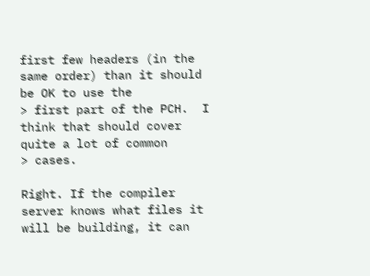first few headers (in the same order) than it should be OK to use the
> first part of the PCH.  I think that should cover quite a lot of common
> cases.

Right. If the compiler server knows what files it will be building, it can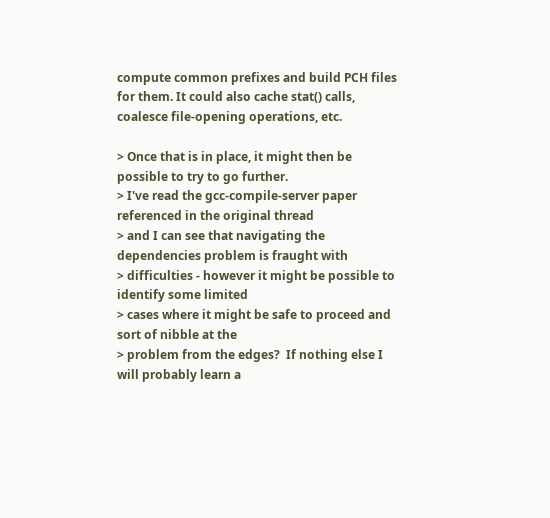compute common prefixes and build PCH files for them. It could also cache stat() calls, coalesce file-opening operations, etc.

> Once that is in place, it might then be possible to try to go further.
> I've read the gcc-compile-server paper referenced in the original thread
> and I can see that navigating the dependencies problem is fraught with
> difficulties - however it might be possible to identify some limited
> cases where it might be safe to proceed and sort of nibble at the
> problem from the edges?  If nothing else I will probably learn a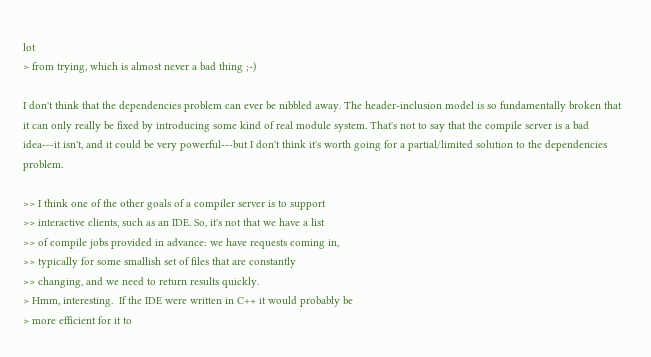lot
> from trying, which is almost never a bad thing ;-)

I don't think that the dependencies problem can ever be nibbled away. The header-inclusion model is so fundamentally broken that it can only really be fixed by introducing some kind of real module system. That's not to say that the compile server is a bad idea---it isn't, and it could be very powerful---but I don't think it's worth going for a partial/limited solution to the dependencies problem.

>> I think one of the other goals of a compiler server is to support
>> interactive clients, such as an IDE. So, it's not that we have a list
>> of compile jobs provided in advance: we have requests coming in,
>> typically for some smallish set of files that are constantly
>> changing, and we need to return results quickly.
> Hmm, interesting.  If the IDE were written in C++ it would probably be
> more efficient for it to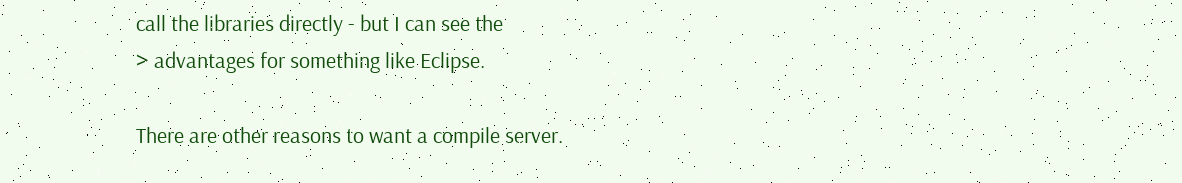call the libraries directly - but I can see the
> advantages for something like Eclipse.

There are other reasons to want a compile server.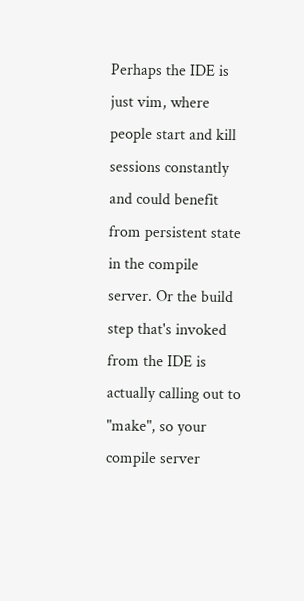Perhaps the IDE is just vim, where people start and kill sessions constantly and could benefit from persistent state in the compile server. Or the build step that's invoked from the IDE is actually calling out to "make", so your compile server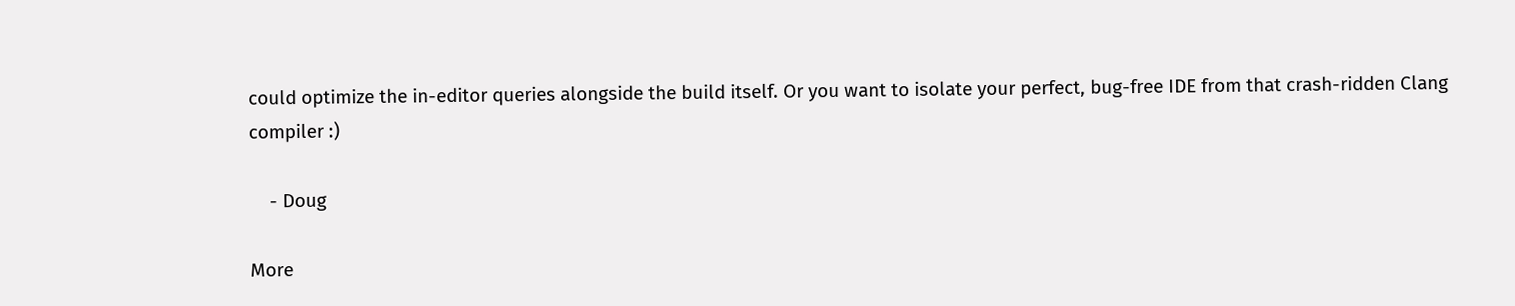could optimize the in-editor queries alongside the build itself. Or you want to isolate your perfect, bug-free IDE from that crash-ridden Clang compiler :)

    - Doug

More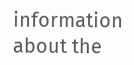information about the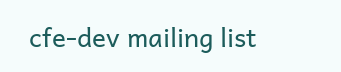cfe-dev mailing list